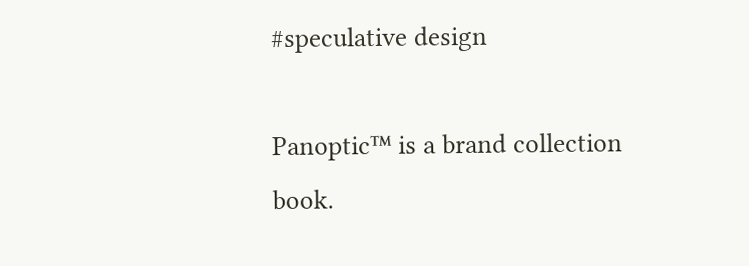#speculative design

Panoptic™ is a brand collection book.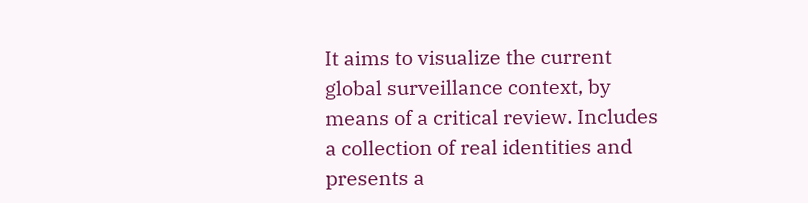It aims to visualize the current global surveillance context, by means of a critical review. Includes a collection of real identities and presents a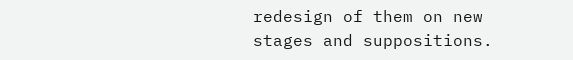redesign of them on new stages and suppositions.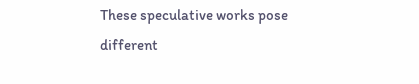These speculative works pose different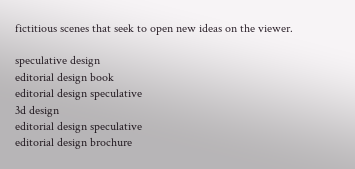fictitious scenes that seek to open new ideas on the viewer.

speculative design
editorial design book
editorial design speculative
3d design
editorial design speculative
editorial design brochure